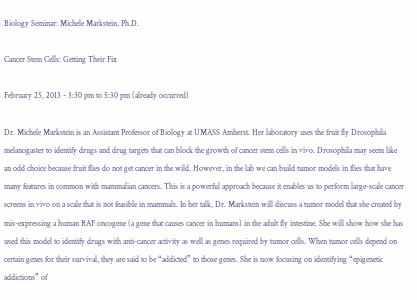Biology Seminar: Michele Markstein, Ph.D.

Cancer Stem Cells: Getting Their Fix

February 25, 2013 - 3:30 pm to 5:30 pm (already occurred)

Dr. Michele Markstein is an Assistant Professor of Biology at UMASS Amherst. Her laboratory uses the fruit fly Drosophila melanogaster to identify drugs and drug targets that can block the growth of cancer stem cells in vivo. Drosophila may seem like an odd choice because fruit flies do not get cancer in the wild. However, in the lab we can build tumor models in flies that have many features in common with mammalian cancers. This is a powerful approach because it enables us to perform large-scale cancer screens in vivo on a scale that is not feasible in mammals. In her talk, Dr. Markstein will discuss a tumor model that she created by mis-expressing a human RAF oncogene (a gene that causes cancer in humans) in the adult fly intestine. She will show how she has used this model to identify drugs with anti-cancer activity as well as genes required by tumor cells. When tumor cells depend on certain genes for their survival, they are said to be “addicted” to those genes. She is now focusing on identifying “epigenetic addictions” of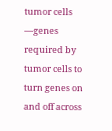tumor cells —genes required by tumor cells to turn genes on and off across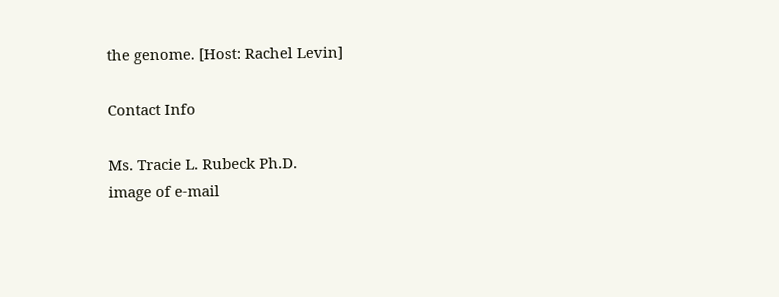the genome. [Host: Rachel Levin]

Contact Info

Ms. Tracie L. Rubeck Ph.D.
image of e-mail